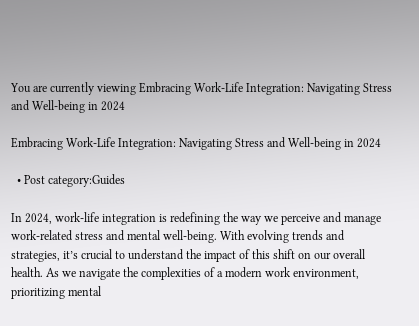You are currently viewing Embracing Work-Life Integration: Navigating Stress and Well-being in 2024

Embracing Work-Life Integration: Navigating Stress and Well-being in 2024

  • Post category:Guides

In 2024, work-life integration is redefining the way we perceive and manage work-related stress and mental well-being. With evolving trends and strategies, it’s crucial to understand the impact of this shift on our overall health. As we navigate the complexities of a modern work environment, prioritizing mental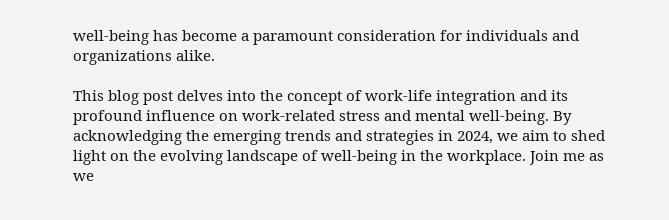well-being has become a paramount consideration for individuals and organizations alike.

This blog post delves into the concept of work-life integration and its profound influence on work-related stress and mental well-being. By acknowledging the emerging trends and strategies in 2024, we aim to shed light on the evolving landscape of well-being in the workplace. Join me as we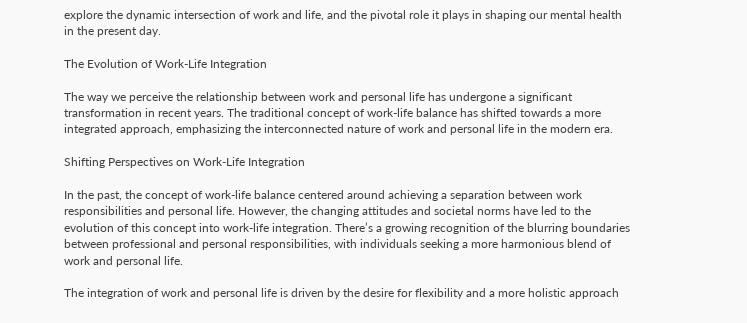explore the dynamic intersection of work and life, and the pivotal role it plays in shaping our mental health in the present day.

The Evolution of Work-Life Integration

The way we perceive the relationship between work and personal life has undergone a significant transformation in recent years. The traditional concept of work-life balance has shifted towards a more integrated approach, emphasizing the interconnected nature of work and personal life in the modern era.

Shifting Perspectives on Work-Life Integration

In the past, the concept of work-life balance centered around achieving a separation between work responsibilities and personal life. However, the changing attitudes and societal norms have led to the evolution of this concept into work-life integration. There’s a growing recognition of the blurring boundaries between professional and personal responsibilities, with individuals seeking a more harmonious blend of work and personal life.

The integration of work and personal life is driven by the desire for flexibility and a more holistic approach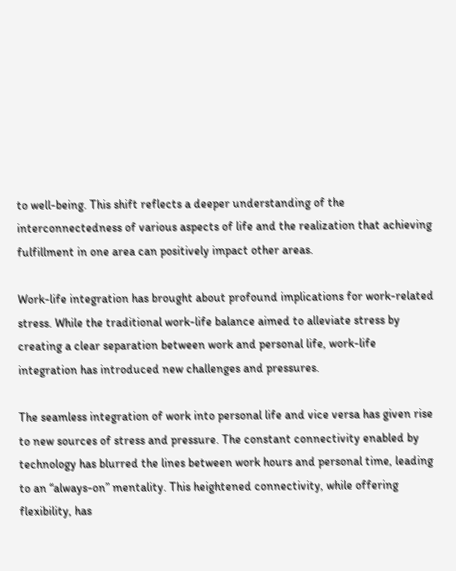to well-being. This shift reflects a deeper understanding of the interconnectedness of various aspects of life and the realization that achieving fulfillment in one area can positively impact other areas.

Work-life integration has brought about profound implications for work-related stress. While the traditional work-life balance aimed to alleviate stress by creating a clear separation between work and personal life, work-life integration has introduced new challenges and pressures.

The seamless integration of work into personal life and vice versa has given rise to new sources of stress and pressure. The constant connectivity enabled by technology has blurred the lines between work hours and personal time, leading to an “always-on” mentality. This heightened connectivity, while offering flexibility, has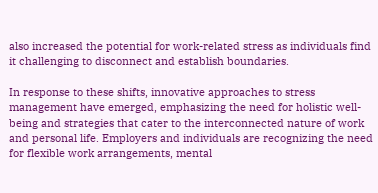also increased the potential for work-related stress as individuals find it challenging to disconnect and establish boundaries.

In response to these shifts, innovative approaches to stress management have emerged, emphasizing the need for holistic well-being and strategies that cater to the interconnected nature of work and personal life. Employers and individuals are recognizing the need for flexible work arrangements, mental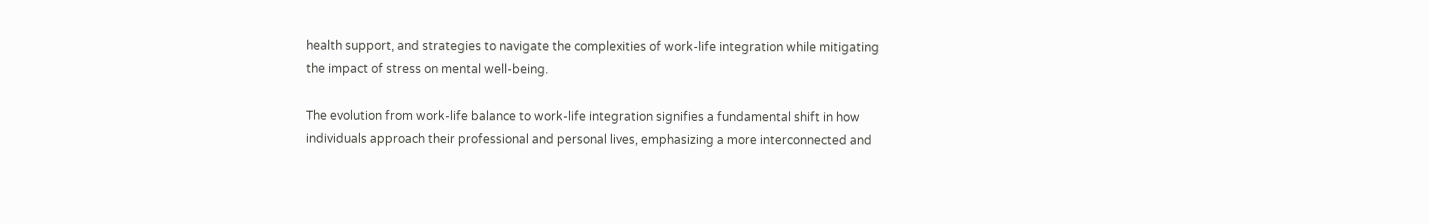health support, and strategies to navigate the complexities of work-life integration while mitigating the impact of stress on mental well-being.

The evolution from work-life balance to work-life integration signifies a fundamental shift in how individuals approach their professional and personal lives, emphasizing a more interconnected and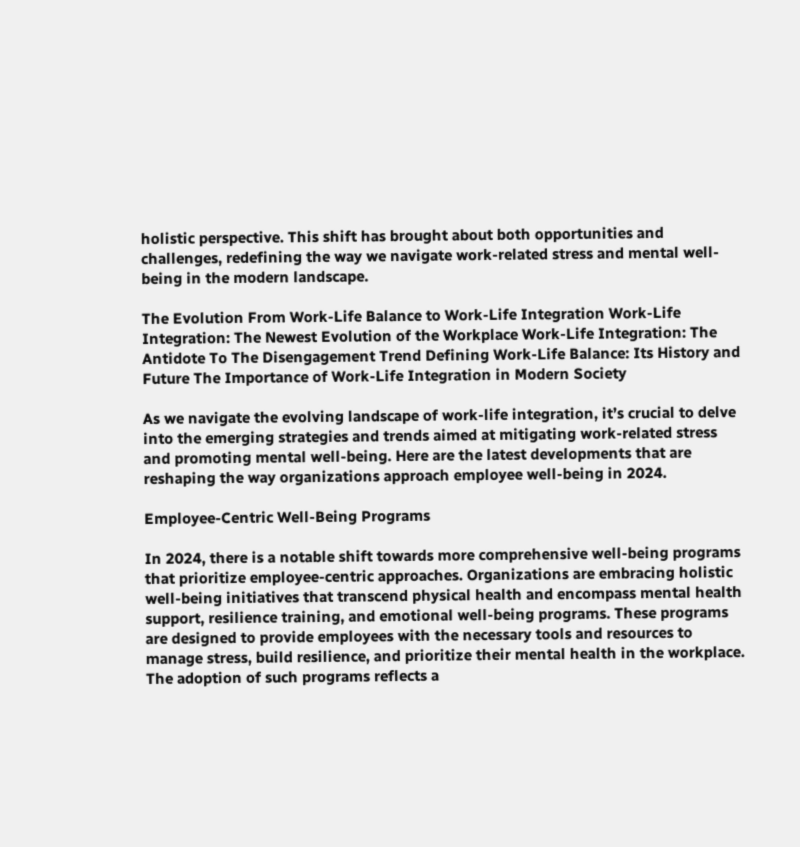holistic perspective. This shift has brought about both opportunities and challenges, redefining the way we navigate work-related stress and mental well-being in the modern landscape.

The Evolution From Work-Life Balance to Work-Life Integration Work-Life Integration: The Newest Evolution of the Workplace Work-Life Integration: The Antidote To The Disengagement Trend Defining Work-Life Balance: Its History and Future The Importance of Work-Life Integration in Modern Society

As we navigate the evolving landscape of work-life integration, it’s crucial to delve into the emerging strategies and trends aimed at mitigating work-related stress and promoting mental well-being. Here are the latest developments that are reshaping the way organizations approach employee well-being in 2024.

Employee-Centric Well-Being Programs

In 2024, there is a notable shift towards more comprehensive well-being programs that prioritize employee-centric approaches. Organizations are embracing holistic well-being initiatives that transcend physical health and encompass mental health support, resilience training, and emotional well-being programs. These programs are designed to provide employees with the necessary tools and resources to manage stress, build resilience, and prioritize their mental health in the workplace. The adoption of such programs reflects a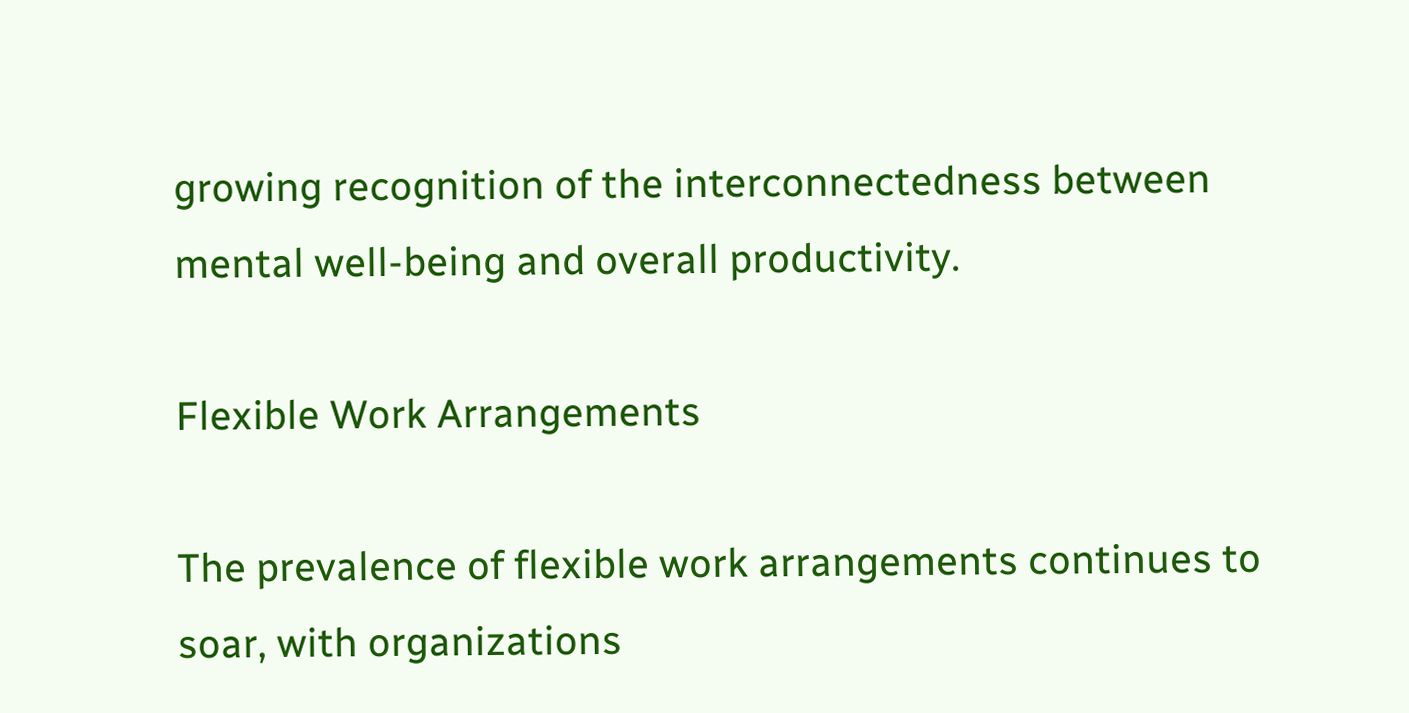growing recognition of the interconnectedness between mental well-being and overall productivity.

Flexible Work Arrangements

The prevalence of flexible work arrangements continues to soar, with organizations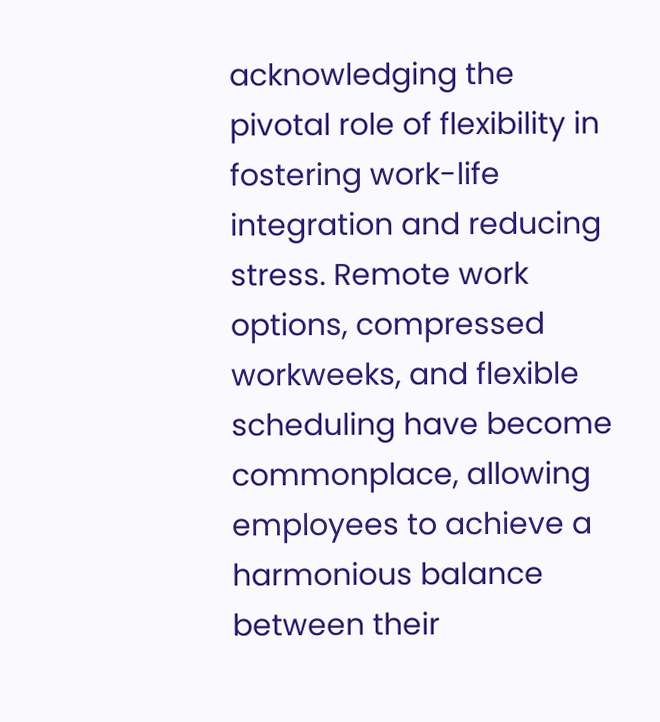acknowledging the pivotal role of flexibility in fostering work-life integration and reducing stress. Remote work options, compressed workweeks, and flexible scheduling have become commonplace, allowing employees to achieve a harmonious balance between their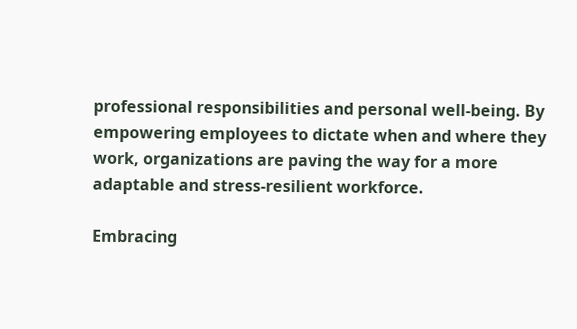professional responsibilities and personal well-being. By empowering employees to dictate when and where they work, organizations are paving the way for a more adaptable and stress-resilient workforce.

Embracing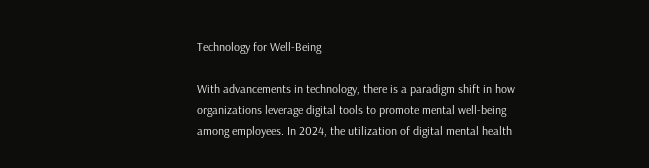Technology for Well-Being

With advancements in technology, there is a paradigm shift in how organizations leverage digital tools to promote mental well-being among employees. In 2024, the utilization of digital mental health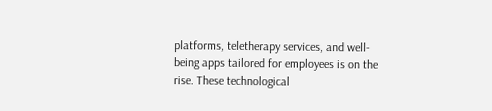platforms, teletherapy services, and well-being apps tailored for employees is on the rise. These technological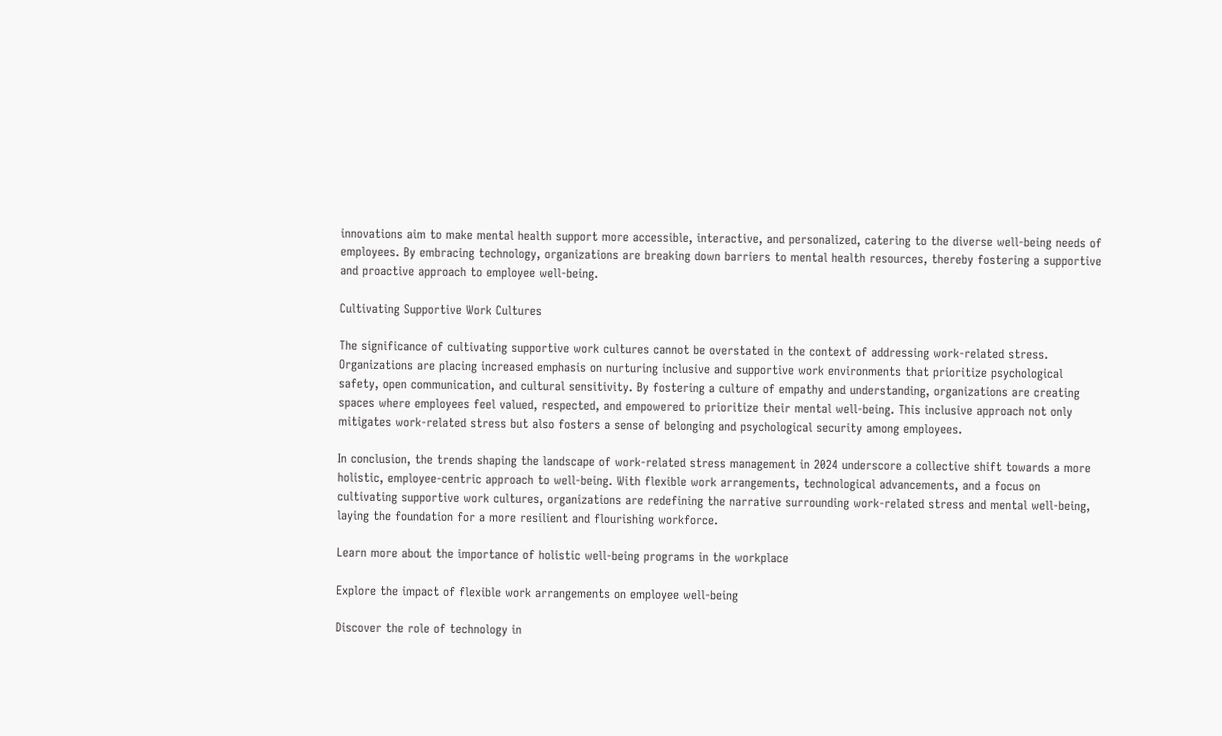innovations aim to make mental health support more accessible, interactive, and personalized, catering to the diverse well-being needs of employees. By embracing technology, organizations are breaking down barriers to mental health resources, thereby fostering a supportive and proactive approach to employee well-being.

Cultivating Supportive Work Cultures

The significance of cultivating supportive work cultures cannot be overstated in the context of addressing work-related stress. Organizations are placing increased emphasis on nurturing inclusive and supportive work environments that prioritize psychological safety, open communication, and cultural sensitivity. By fostering a culture of empathy and understanding, organizations are creating spaces where employees feel valued, respected, and empowered to prioritize their mental well-being. This inclusive approach not only mitigates work-related stress but also fosters a sense of belonging and psychological security among employees.

In conclusion, the trends shaping the landscape of work-related stress management in 2024 underscore a collective shift towards a more holistic, employee-centric approach to well-being. With flexible work arrangements, technological advancements, and a focus on cultivating supportive work cultures, organizations are redefining the narrative surrounding work-related stress and mental well-being, laying the foundation for a more resilient and flourishing workforce.

Learn more about the importance of holistic well-being programs in the workplace

Explore the impact of flexible work arrangements on employee well-being

Discover the role of technology in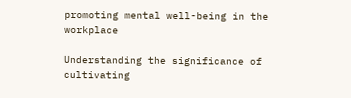promoting mental well-being in the workplace

Understanding the significance of cultivating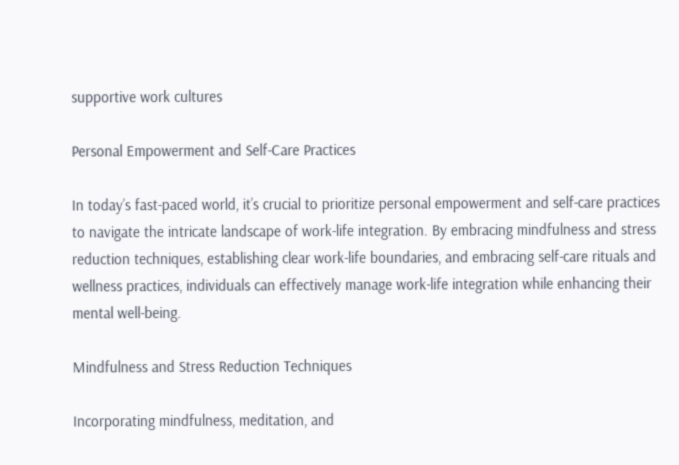supportive work cultures

Personal Empowerment and Self-Care Practices

In today’s fast-paced world, it’s crucial to prioritize personal empowerment and self-care practices to navigate the intricate landscape of work-life integration. By embracing mindfulness and stress reduction techniques, establishing clear work-life boundaries, and embracing self-care rituals and wellness practices, individuals can effectively manage work-life integration while enhancing their mental well-being.

Mindfulness and Stress Reduction Techniques

Incorporating mindfulness, meditation, and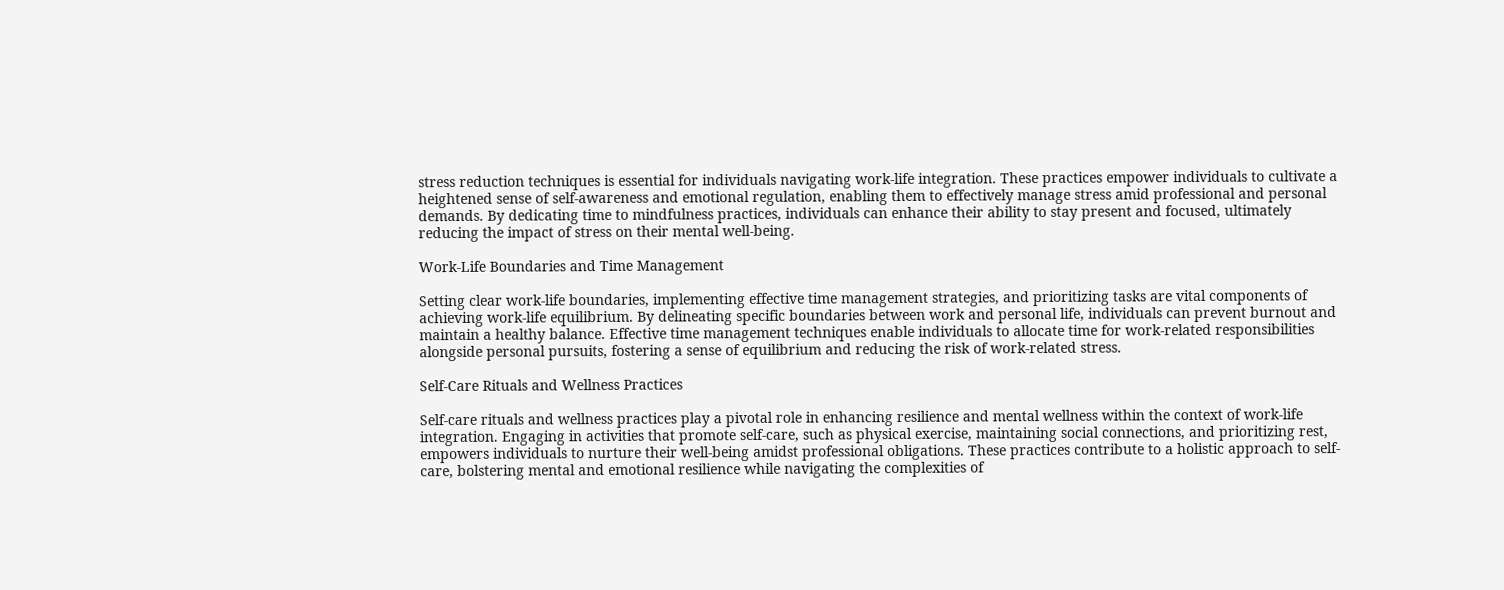stress reduction techniques is essential for individuals navigating work-life integration. These practices empower individuals to cultivate a heightened sense of self-awareness and emotional regulation, enabling them to effectively manage stress amid professional and personal demands. By dedicating time to mindfulness practices, individuals can enhance their ability to stay present and focused, ultimately reducing the impact of stress on their mental well-being.

Work-Life Boundaries and Time Management

Setting clear work-life boundaries, implementing effective time management strategies, and prioritizing tasks are vital components of achieving work-life equilibrium. By delineating specific boundaries between work and personal life, individuals can prevent burnout and maintain a healthy balance. Effective time management techniques enable individuals to allocate time for work-related responsibilities alongside personal pursuits, fostering a sense of equilibrium and reducing the risk of work-related stress.

Self-Care Rituals and Wellness Practices

Self-care rituals and wellness practices play a pivotal role in enhancing resilience and mental wellness within the context of work-life integration. Engaging in activities that promote self-care, such as physical exercise, maintaining social connections, and prioritizing rest, empowers individuals to nurture their well-being amidst professional obligations. These practices contribute to a holistic approach to self-care, bolstering mental and emotional resilience while navigating the complexities of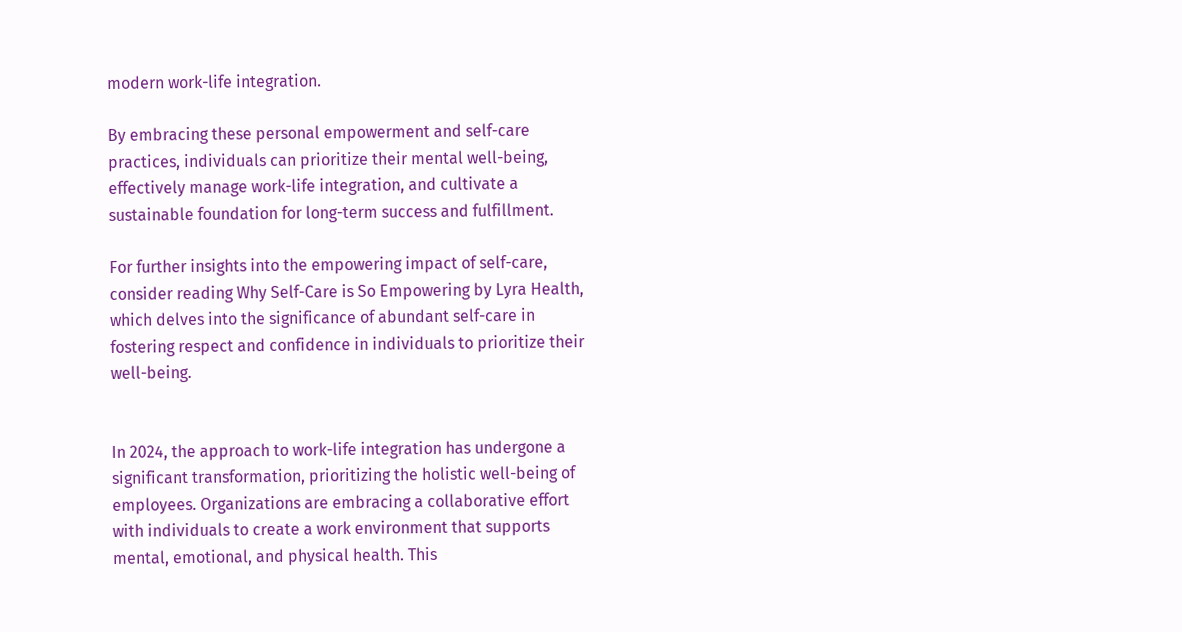modern work-life integration.

By embracing these personal empowerment and self-care practices, individuals can prioritize their mental well-being, effectively manage work-life integration, and cultivate a sustainable foundation for long-term success and fulfillment.

For further insights into the empowering impact of self-care, consider reading Why Self-Care is So Empowering by Lyra Health, which delves into the significance of abundant self-care in fostering respect and confidence in individuals to prioritize their well-being.


In 2024, the approach to work-life integration has undergone a significant transformation, prioritizing the holistic well-being of employees. Organizations are embracing a collaborative effort with individuals to create a work environment that supports mental, emotional, and physical health. This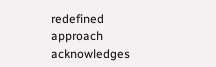redefined approach acknowledges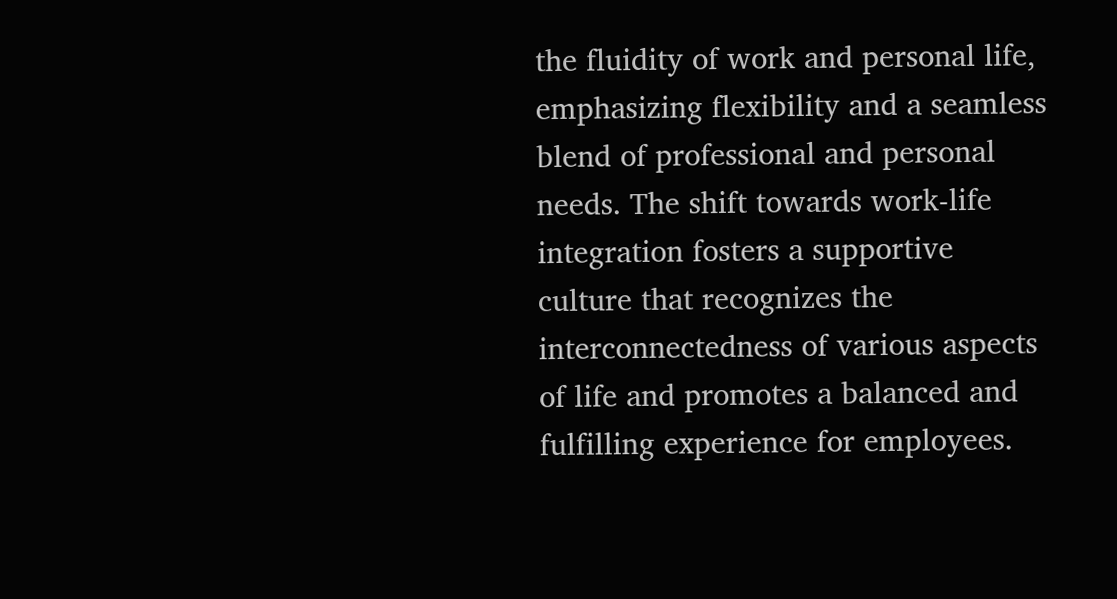the fluidity of work and personal life, emphasizing flexibility and a seamless blend of professional and personal needs. The shift towards work-life integration fosters a supportive culture that recognizes the interconnectedness of various aspects of life and promotes a balanced and fulfilling experience for employees.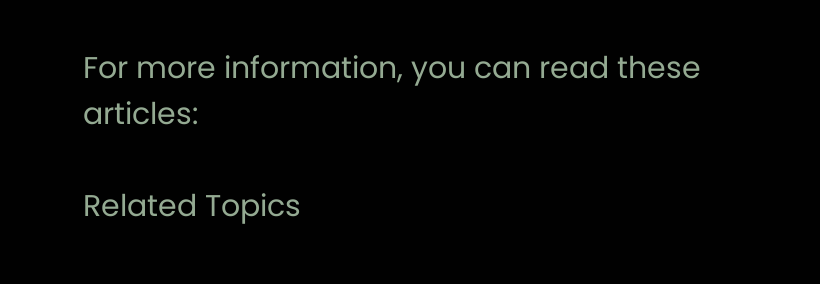For more information, you can read these articles:

Related Topics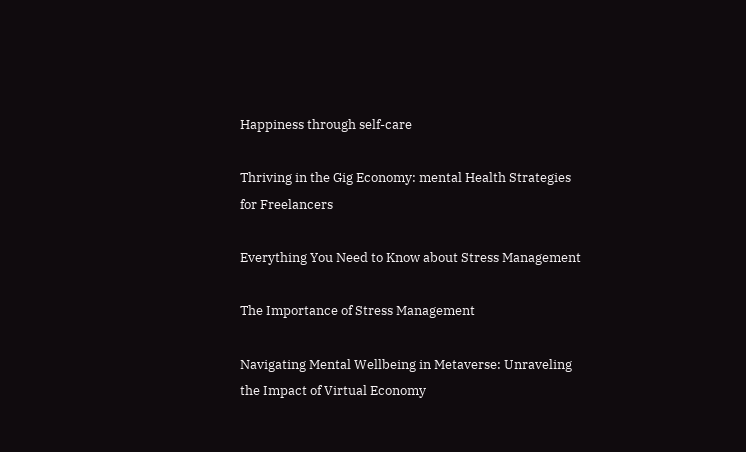Happiness through self-care

Thriving in the Gig Economy: mental Health Strategies for Freelancers

Everything You Need to Know about Stress Management

The Importance of Stress Management

Navigating Mental Wellbeing in Metaverse: Unraveling the Impact of Virtual Economy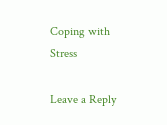Coping with Stress

Leave a Reply